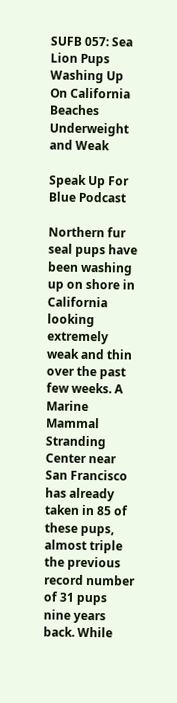SUFB 057: Sea Lion Pups Washing Up On California Beaches Underweight and Weak

Speak Up For Blue Podcast

Northern fur seal pups have been washing up on shore in California looking extremely weak and thin over the past few weeks. A Marine Mammal Stranding Center near San Francisco has already taken in 85 of these pups, almost triple the previous record number of 31 pups nine years back. While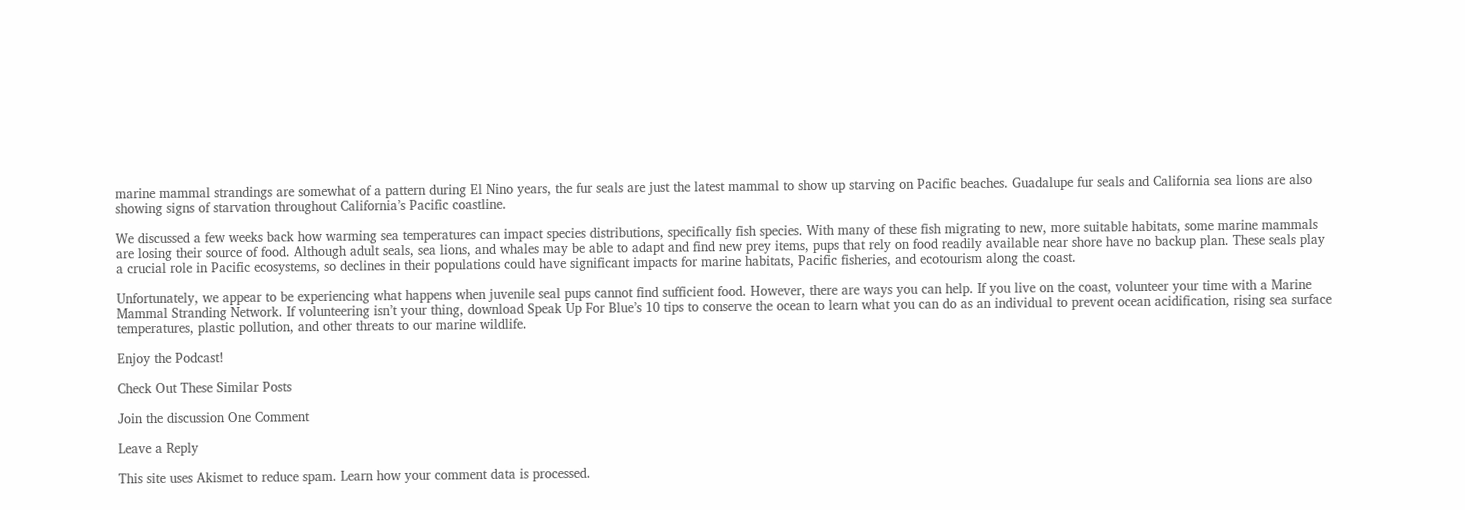marine mammal strandings are somewhat of a pattern during El Nino years, the fur seals are just the latest mammal to show up starving on Pacific beaches. Guadalupe fur seals and California sea lions are also showing signs of starvation throughout California’s Pacific coastline.

We discussed a few weeks back how warming sea temperatures can impact species distributions, specifically fish species. With many of these fish migrating to new, more suitable habitats, some marine mammals are losing their source of food. Although adult seals, sea lions, and whales may be able to adapt and find new prey items, pups that rely on food readily available near shore have no backup plan. These seals play a crucial role in Pacific ecosystems, so declines in their populations could have significant impacts for marine habitats, Pacific fisheries, and ecotourism along the coast.

Unfortunately, we appear to be experiencing what happens when juvenile seal pups cannot find sufficient food. However, there are ways you can help. If you live on the coast, volunteer your time with a Marine Mammal Stranding Network. If volunteering isn’t your thing, download Speak Up For Blue’s 10 tips to conserve the ocean to learn what you can do as an individual to prevent ocean acidification, rising sea surface temperatures, plastic pollution, and other threats to our marine wildlife.

Enjoy the Podcast!

Check Out These Similar Posts

Join the discussion One Comment

Leave a Reply

This site uses Akismet to reduce spam. Learn how your comment data is processed.